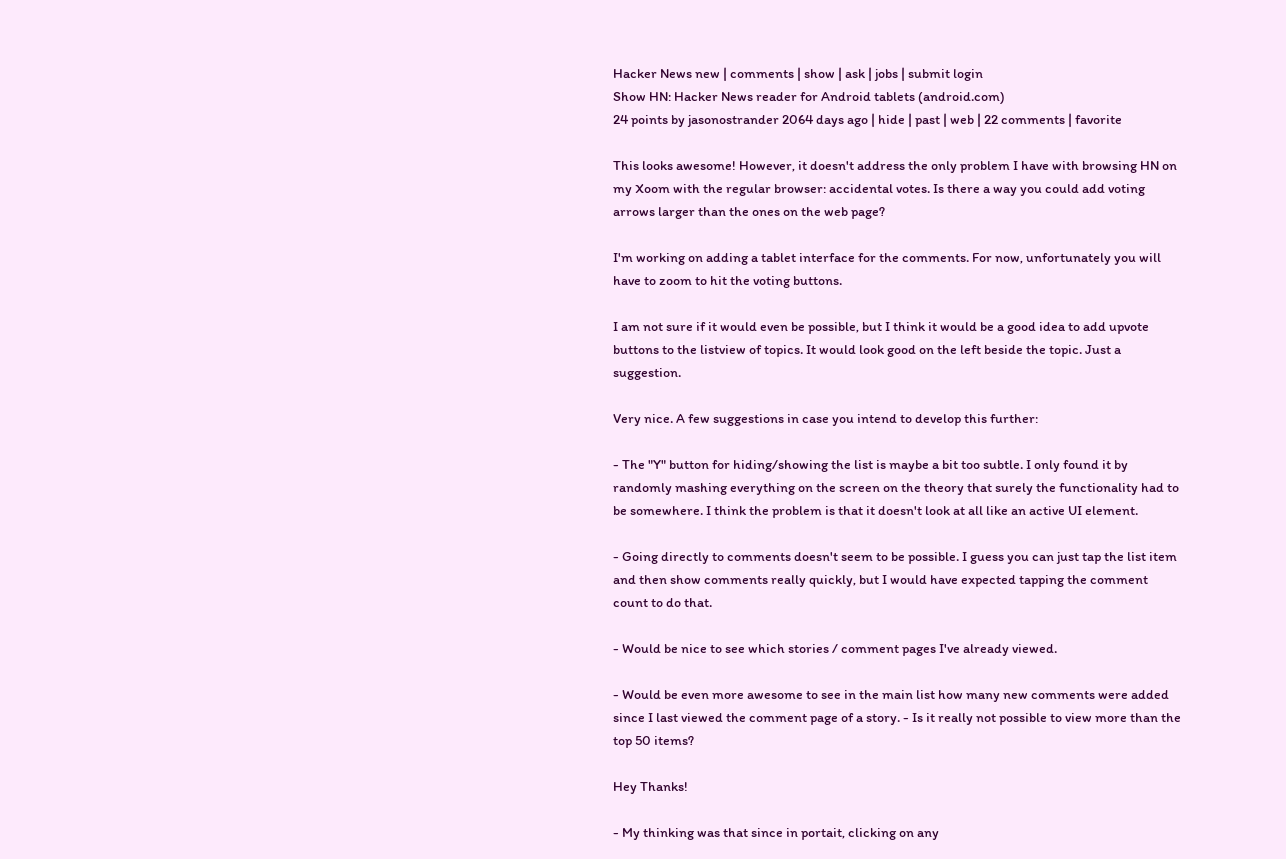Hacker News new | comments | show | ask | jobs | submit login
Show HN: Hacker News reader for Android tablets (android.com)
24 points by jasonostrander 2064 days ago | hide | past | web | 22 comments | favorite

This looks awesome! However, it doesn't address the only problem I have with browsing HN on my Xoom with the regular browser: accidental votes. Is there a way you could add voting arrows larger than the ones on the web page?

I'm working on adding a tablet interface for the comments. For now, unfortunately you will have to zoom to hit the voting buttons.

I am not sure if it would even be possible, but I think it would be a good idea to add upvote buttons to the listview of topics. It would look good on the left beside the topic. Just a suggestion.

Very nice. A few suggestions in case you intend to develop this further:

- The "Y" button for hiding/showing the list is maybe a bit too subtle. I only found it by randomly mashing everything on the screen on the theory that surely the functionality had to be somewhere. I think the problem is that it doesn't look at all like an active UI element.

- Going directly to comments doesn't seem to be possible. I guess you can just tap the list item and then show comments really quickly, but I would have expected tapping the comment count to do that.

- Would be nice to see which stories / comment pages I've already viewed.

- Would be even more awesome to see in the main list how many new comments were added since I last viewed the comment page of a story. - Is it really not possible to view more than the top 50 items?

Hey Thanks!

- My thinking was that since in portait, clicking on any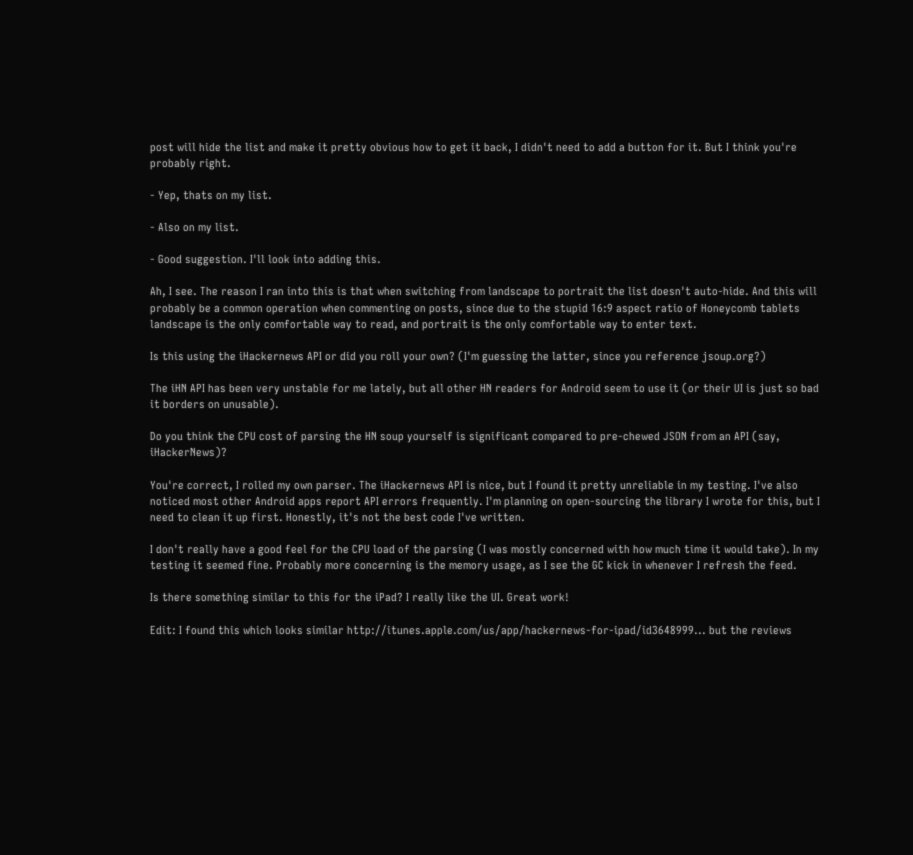post will hide the list and make it pretty obvious how to get it back, I didn't need to add a button for it. But I think you're probably right.

- Yep, thats on my list.

- Also on my list.

- Good suggestion. I'll look into adding this.

Ah, I see. The reason I ran into this is that when switching from landscape to portrait the list doesn't auto-hide. And this will probably be a common operation when commenting on posts, since due to the stupid 16:9 aspect ratio of Honeycomb tablets landscape is the only comfortable way to read, and portrait is the only comfortable way to enter text.

Is this using the iHackernews API or did you roll your own? (I'm guessing the latter, since you reference jsoup.org?)

The iHN API has been very unstable for me lately, but all other HN readers for Android seem to use it (or their UI is just so bad it borders on unusable).

Do you think the CPU cost of parsing the HN soup yourself is significant compared to pre-chewed JSON from an API (say, iHackerNews)?

You're correct, I rolled my own parser. The iHackernews API is nice, but I found it pretty unreliable in my testing. I've also noticed most other Android apps report API errors frequently. I'm planning on open-sourcing the library I wrote for this, but I need to clean it up first. Honestly, it's not the best code I've written.

I don't really have a good feel for the CPU load of the parsing (I was mostly concerned with how much time it would take). In my testing it seemed fine. Probably more concerning is the memory usage, as I see the GC kick in whenever I refresh the feed.

Is there something similar to this for the iPad? I really like the UI. Great work!

Edit: I found this which looks similar http://itunes.apple.com/us/app/hackernews-for-ipad/id3648999... but the reviews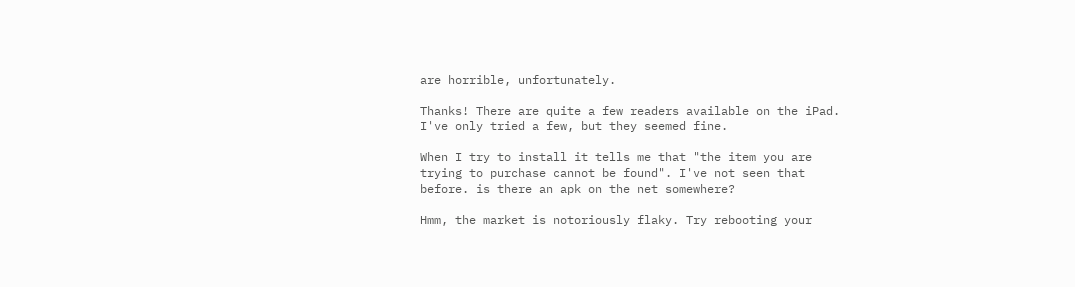are horrible, unfortunately.

Thanks! There are quite a few readers available on the iPad. I've only tried a few, but they seemed fine.

When I try to install it tells me that "the item you are trying to purchase cannot be found". I've not seen that before. is there an apk on the net somewhere?

Hmm, the market is notoriously flaky. Try rebooting your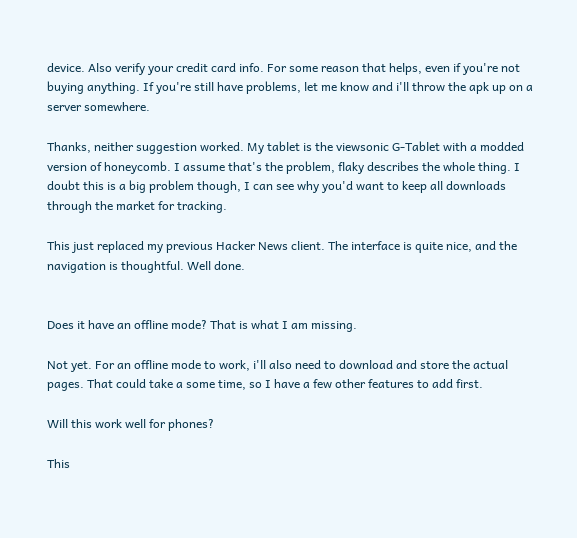device. Also verify your credit card info. For some reason that helps, even if you're not buying anything. If you're still have problems, let me know and i'll throw the apk up on a server somewhere.

Thanks, neither suggestion worked. My tablet is the viewsonic G-Tablet with a modded version of honeycomb. I assume that's the problem, flaky describes the whole thing. I doubt this is a big problem though, I can see why you'd want to keep all downloads through the market for tracking.

This just replaced my previous Hacker News client. The interface is quite nice, and the navigation is thoughtful. Well done.


Does it have an offline mode? That is what I am missing.

Not yet. For an offline mode to work, i'll also need to download and store the actual pages. That could take a some time, so I have a few other features to add first.

Will this work well for phones?

This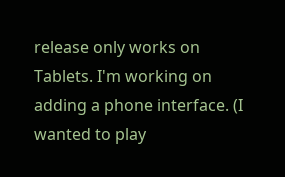release only works on Tablets. I'm working on adding a phone interface. (I wanted to play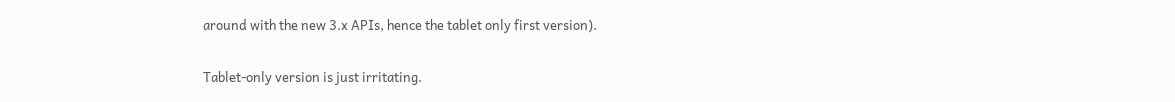around with the new 3.x APIs, hence the tablet only first version).

Tablet-only version is just irritating.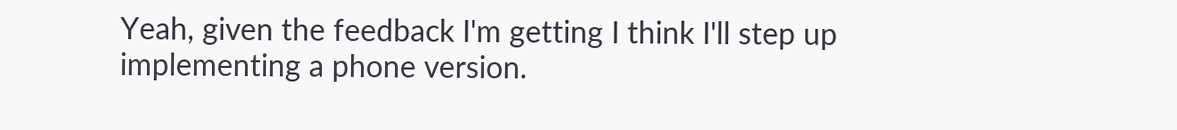Yeah, given the feedback I'm getting I think I'll step up implementing a phone version.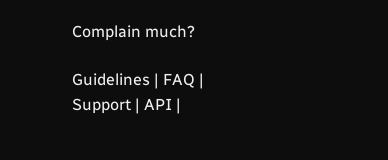Complain much?

Guidelines | FAQ | Support | API |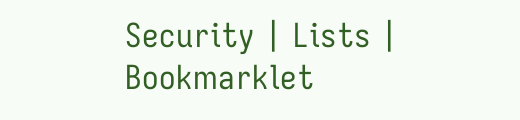Security | Lists | Bookmarklet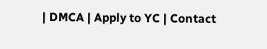| DMCA | Apply to YC | Contact